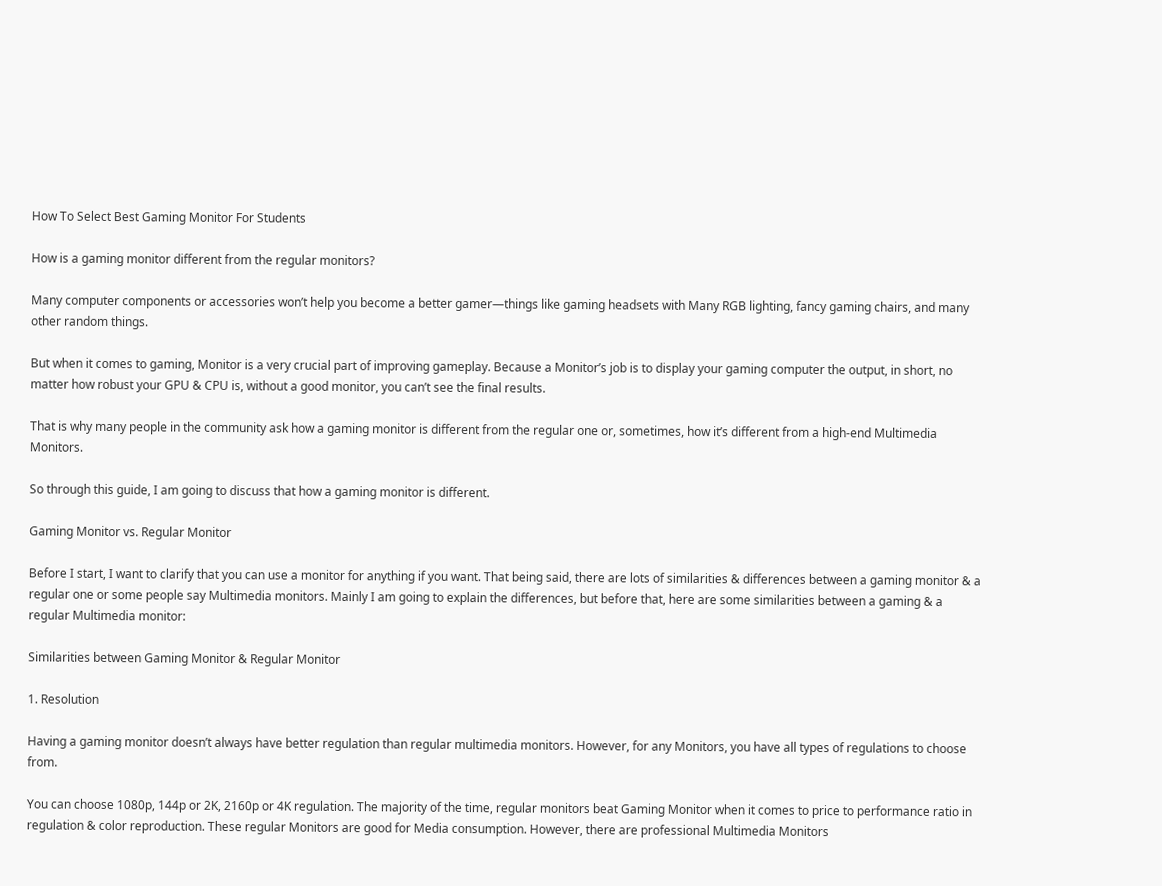How To Select Best Gaming Monitor For Students

How is a gaming monitor different from the regular monitors?

Many computer components or accessories won’t help you become a better gamer—things like gaming headsets with Many RGB lighting, fancy gaming chairs, and many other random things.

But when it comes to gaming, Monitor is a very crucial part of improving gameplay. Because a Monitor’s job is to display your gaming computer the output, in short, no matter how robust your GPU & CPU is, without a good monitor, you can’t see the final results.

That is why many people in the community ask how a gaming monitor is different from the regular one or, sometimes, how it’s different from a high-end Multimedia Monitors.

So through this guide, I am going to discuss that how a gaming monitor is different.

Gaming Monitor vs. Regular Monitor

Before I start, I want to clarify that you can use a monitor for anything if you want. That being said, there are lots of similarities & differences between a gaming monitor & a regular one or some people say Multimedia monitors. Mainly I am going to explain the differences, but before that, here are some similarities between a gaming & a regular Multimedia monitor:

Similarities between Gaming Monitor & Regular Monitor

1. Resolution

Having a gaming monitor doesn’t always have better regulation than regular multimedia monitors. However, for any Monitors, you have all types of regulations to choose from.

You can choose 1080p, 144p or 2K, 2160p or 4K regulation. The majority of the time, regular monitors beat Gaming Monitor when it comes to price to performance ratio in regulation & color reproduction. These regular Monitors are good for Media consumption. However, there are professional Multimedia Monitors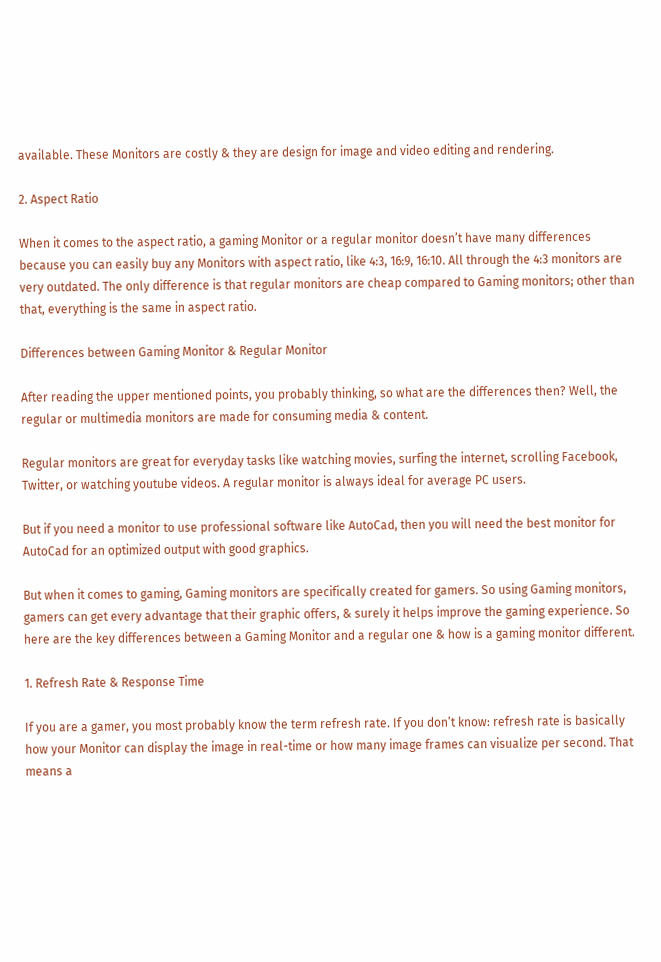available. These Monitors are costly & they are design for image and video editing and rendering.

2. Aspect Ratio

When it comes to the aspect ratio, a gaming Monitor or a regular monitor doesn’t have many differences because you can easily buy any Monitors with aspect ratio, like 4:3, 16:9, 16:10. All through the 4:3 monitors are very outdated. The only difference is that regular monitors are cheap compared to Gaming monitors; other than that, everything is the same in aspect ratio.

Differences between Gaming Monitor & Regular Monitor

After reading the upper mentioned points, you probably thinking, so what are the differences then? Well, the regular or multimedia monitors are made for consuming media & content.

Regular monitors are great for everyday tasks like watching movies, surfing the internet, scrolling Facebook, Twitter, or watching youtube videos. A regular monitor is always ideal for average PC users.

But if you need a monitor to use professional software like AutoCad, then you will need the best monitor for AutoCad for an optimized output with good graphics.

But when it comes to gaming, Gaming monitors are specifically created for gamers. So using Gaming monitors, gamers can get every advantage that their graphic offers, & surely it helps improve the gaming experience. So here are the key differences between a Gaming Monitor and a regular one & how is a gaming monitor different.

1. Refresh Rate & Response Time

If you are a gamer, you most probably know the term refresh rate. If you don’t know: refresh rate is basically how your Monitor can display the image in real-time or how many image frames can visualize per second. That means a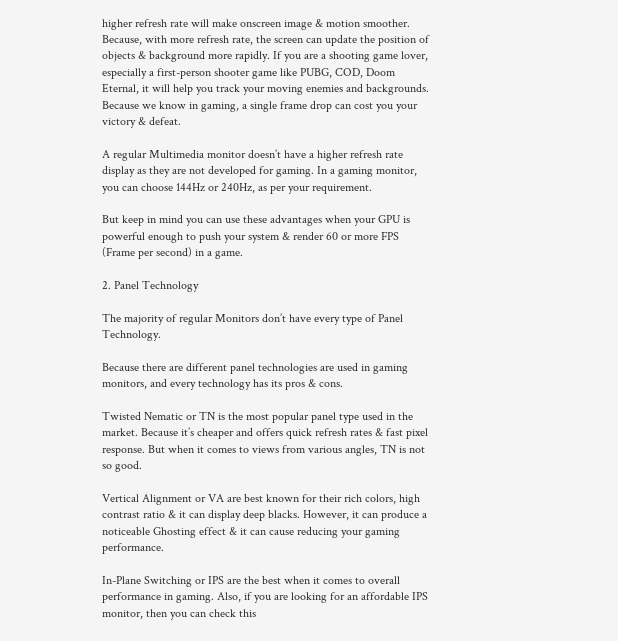higher refresh rate will make onscreen image & motion smoother. Because, with more refresh rate, the screen can update the position of objects & background more rapidly. If you are a shooting game lover, especially a first-person shooter game like PUBG, COD, Doom Eternal, it will help you track your moving enemies and backgrounds. Because we know in gaming, a single frame drop can cost you your victory & defeat.

A regular Multimedia monitor doesn’t have a higher refresh rate display as they are not developed for gaming. In a gaming monitor, you can choose 144Hz or 240Hz, as per your requirement.

But keep in mind you can use these advantages when your GPU is powerful enough to push your system & render 60 or more FPS (Frame per second) in a game.

2. Panel Technology

The majority of regular Monitors don’t have every type of Panel Technology.

Because there are different panel technologies are used in gaming monitors, and every technology has its pros & cons.

Twisted Nematic or TN is the most popular panel type used in the market. Because it’s cheaper and offers quick refresh rates & fast pixel response. But when it comes to views from various angles, TN is not so good.

Vertical Alignment or VA are best known for their rich colors, high contrast ratio & it can display deep blacks. However, it can produce a noticeable Ghosting effect & it can cause reducing your gaming performance.

In-Plane Switching or IPS are the best when it comes to overall performance in gaming. Also, if you are looking for an affordable IPS monitor, then you can check this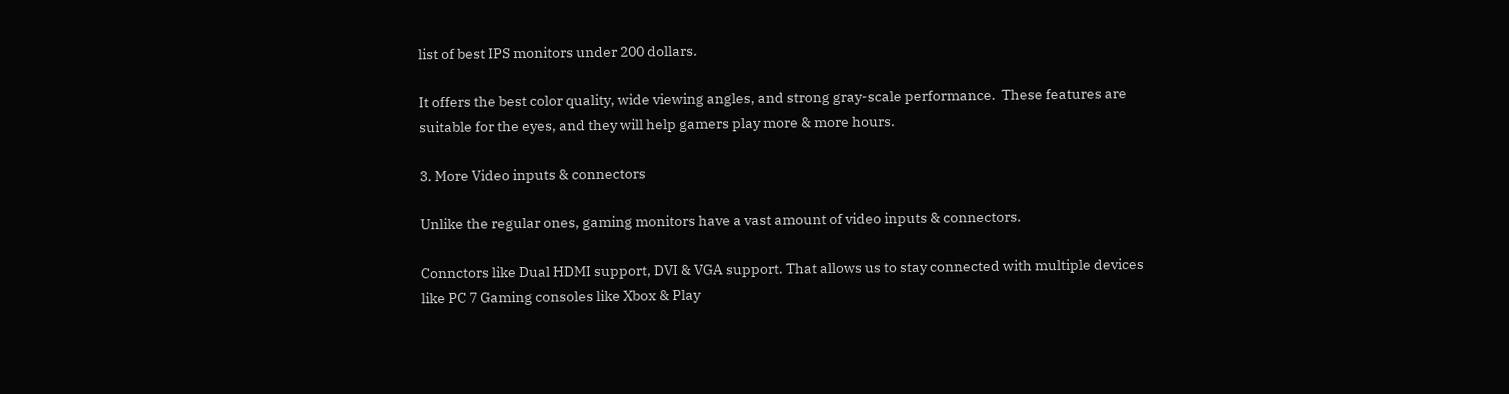list of best IPS monitors under 200 dollars.

It offers the best color quality, wide viewing angles, and strong gray-scale performance.  These features are suitable for the eyes, and they will help gamers play more & more hours.

3. More Video inputs & connectors

Unlike the regular ones, gaming monitors have a vast amount of video inputs & connectors.

Connctors like Dual HDMI support, DVI & VGA support. That allows us to stay connected with multiple devices like PC 7 Gaming consoles like Xbox & Play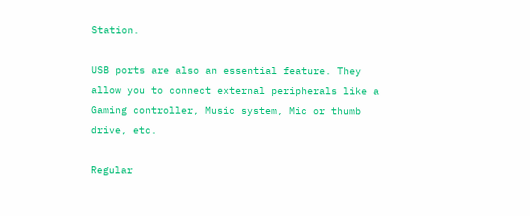Station.

USB ports are also an essential feature. They allow you to connect external peripherals like a Gaming controller, Music system, Mic or thumb drive, etc.

Regular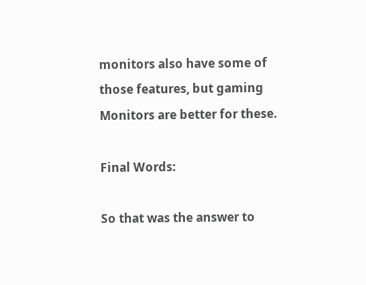monitors also have some of those features, but gaming Monitors are better for these.

Final Words:

So that was the answer to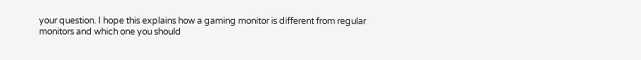your question. I hope this explains how a gaming monitor is different from regular monitors and which one you should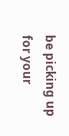be picking up for your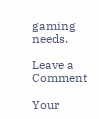gaming needs.

Leave a Comment

Your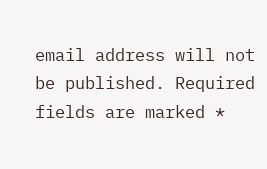email address will not be published. Required fields are marked *